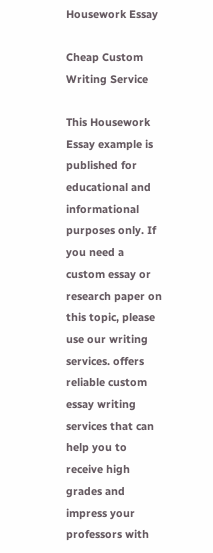Housework Essay

Cheap Custom Writing Service

This Housework Essay example is published for educational and informational purposes only. If you need a custom essay or research paper on this topic, please use our writing services. offers reliable custom essay writing services that can help you to receive high grades and impress your professors with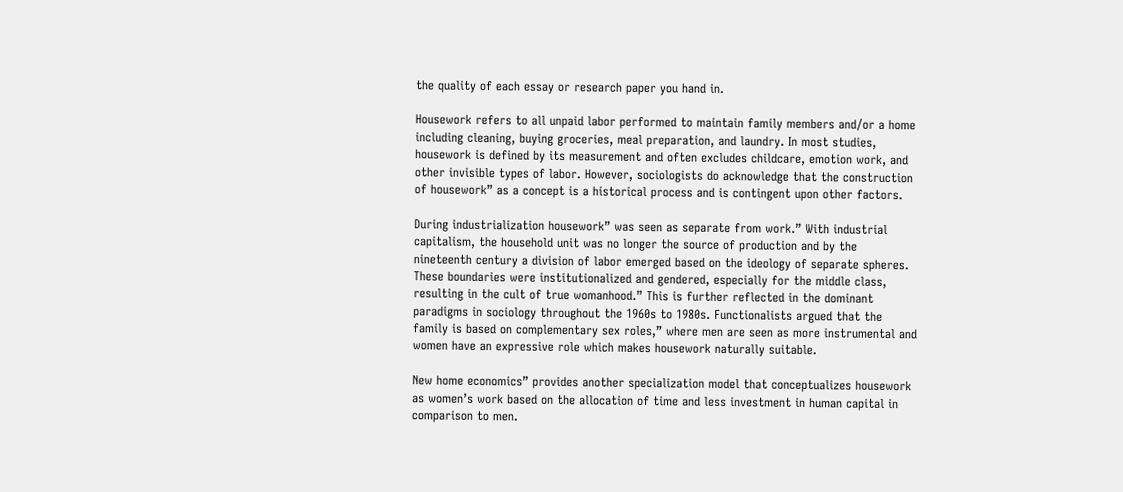the quality of each essay or research paper you hand in.

Housework refers to all unpaid labor performed to maintain family members and/or a home including cleaning, buying groceries, meal preparation, and laundry. In most studies, housework is defined by its measurement and often excludes childcare, emotion work, and other invisible types of labor. However, sociologists do acknowledge that the construction of housework” as a concept is a historical process and is contingent upon other factors.

During industrialization housework” was seen as separate from work.” With industrial capitalism, the household unit was no longer the source of production and by the nineteenth century a division of labor emerged based on the ideology of separate spheres. These boundaries were institutionalized and gendered, especially for the middle class, resulting in the cult of true womanhood.” This is further reflected in the dominant paradigms in sociology throughout the 1960s to 1980s. Functionalists argued that the family is based on complementary sex roles,” where men are seen as more instrumental and women have an expressive role which makes housework naturally suitable.

New home economics” provides another specialization model that conceptualizes housework as women’s work based on the allocation of time and less investment in human capital in comparison to men.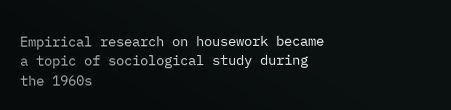Empirical research on housework became a topic of sociological study during the 1960s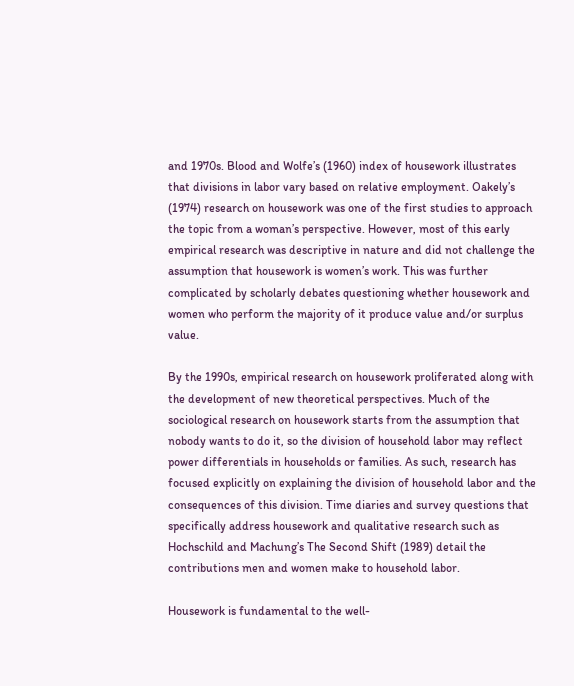and 1970s. Blood and Wolfe’s (1960) index of housework illustrates that divisions in labor vary based on relative employment. Oakely’s (1974) research on housework was one of the first studies to approach the topic from a woman’s perspective. However, most of this early empirical research was descriptive in nature and did not challenge the assumption that housework is women’s work. This was further complicated by scholarly debates questioning whether housework and women who perform the majority of it produce value and/or surplus value.

By the 1990s, empirical research on housework proliferated along with the development of new theoretical perspectives. Much of the sociological research on housework starts from the assumption that nobody wants to do it, so the division of household labor may reflect power differentials in households or families. As such, research has focused explicitly on explaining the division of household labor and the consequences of this division. Time diaries and survey questions that specifically address housework and qualitative research such as Hochschild and Machung’s The Second Shift (1989) detail the contributions men and women make to household labor.

Housework is fundamental to the well-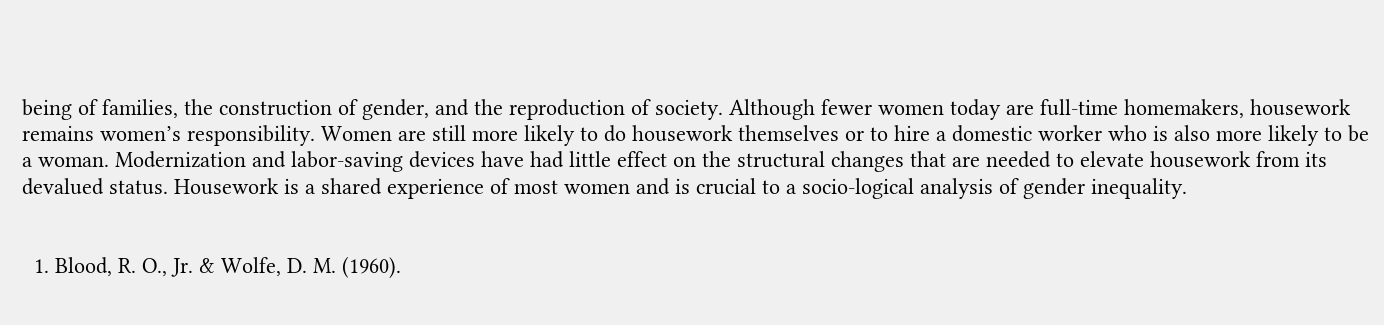being of families, the construction of gender, and the reproduction of society. Although fewer women today are full-time homemakers, housework remains women’s responsibility. Women are still more likely to do housework themselves or to hire a domestic worker who is also more likely to be a woman. Modernization and labor-saving devices have had little effect on the structural changes that are needed to elevate housework from its devalued status. Housework is a shared experience of most women and is crucial to a socio-logical analysis of gender inequality.


  1. Blood, R. O., Jr. & Wolfe, D. M. (1960).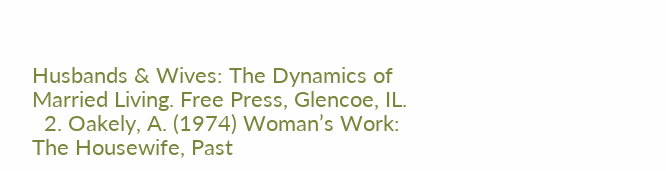Husbands & Wives: The Dynamics of Married Living. Free Press, Glencoe, IL.
  2. Oakely, A. (1974) Woman’s Work: The Housewife, Past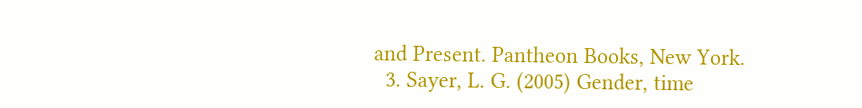and Present. Pantheon Books, New York.
  3. Sayer, L. G. (2005) Gender, time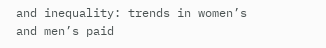and inequality: trends in women’s and men’s paid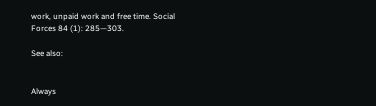work, unpaid work and free time. Social Forces 84 (1): 285—303.

See also:


Always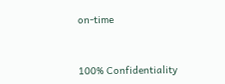on-time


100% Confidentiality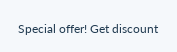Special offer! Get discount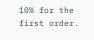10% for the first order.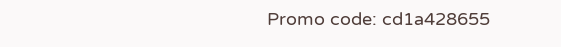Promo code: cd1a428655